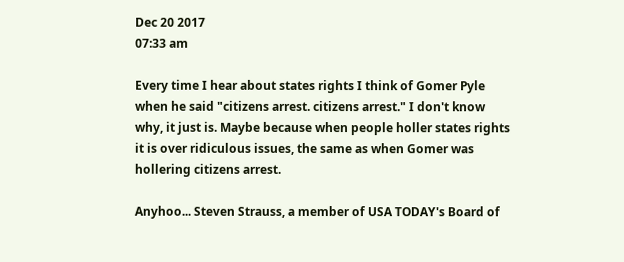Dec 20 2017
07:33 am

Every time I hear about states rights I think of Gomer Pyle when he said "citizens arrest. citizens arrest." I don't know why, it just is. Maybe because when people holler states rights it is over ridiculous issues, the same as when Gomer was hollering citizens arrest.

Anyhoo... Steven Strauss, a member of USA TODAY's Board of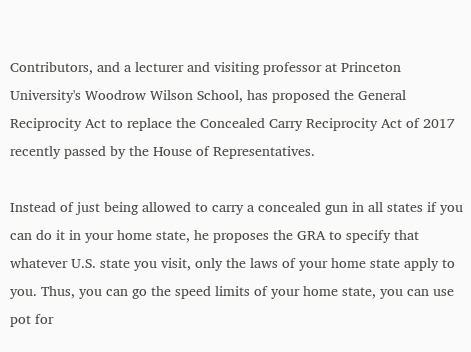Contributors, and a lecturer and visiting professor at Princeton University's Woodrow Wilson School, has proposed the General Reciprocity Act to replace the Concealed Carry Reciprocity Act of 2017 recently passed by the House of Representatives.

Instead of just being allowed to carry a concealed gun in all states if you can do it in your home state, he proposes the GRA to specify that whatever U.S. state you visit, only the laws of your home state apply to you. Thus, you can go the speed limits of your home state, you can use pot for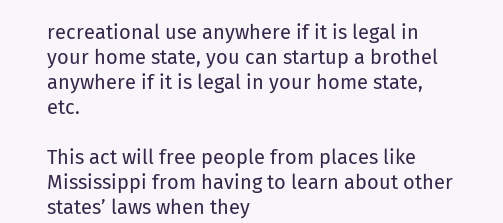recreational use anywhere if it is legal in your home state, you can startup a brothel anywhere if it is legal in your home state, etc.

This act will free people from places like Mississippi from having to learn about other states’ laws when they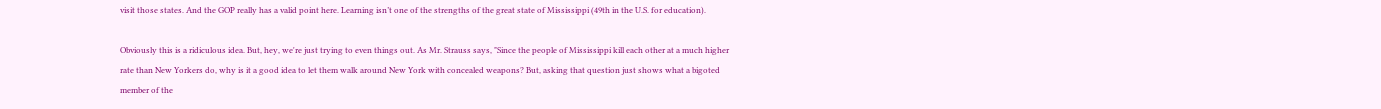visit those states. And the GOP really has a valid point here. Learning isn’t one of the strengths of the great state of Mississippi (49th in the U.S. for education).

Obviously this is a ridiculous idea. But, hey, we're just trying to even things out. As Mr. Strauss says, "Since the people of Mississippi kill each other at a much higher rate than New Yorkers do, why is it a good idea to let them walk around New York with concealed weapons? But, asking that question just shows what a bigoted member of the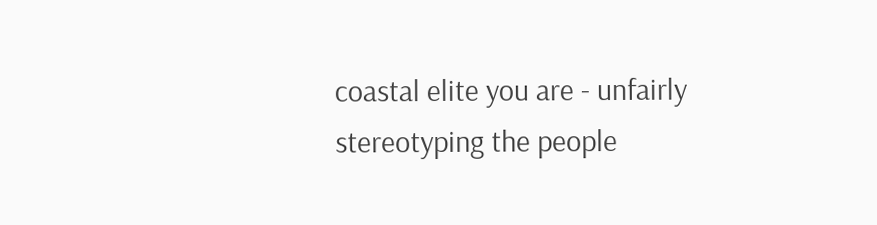coastal elite you are - unfairly stereotyping the people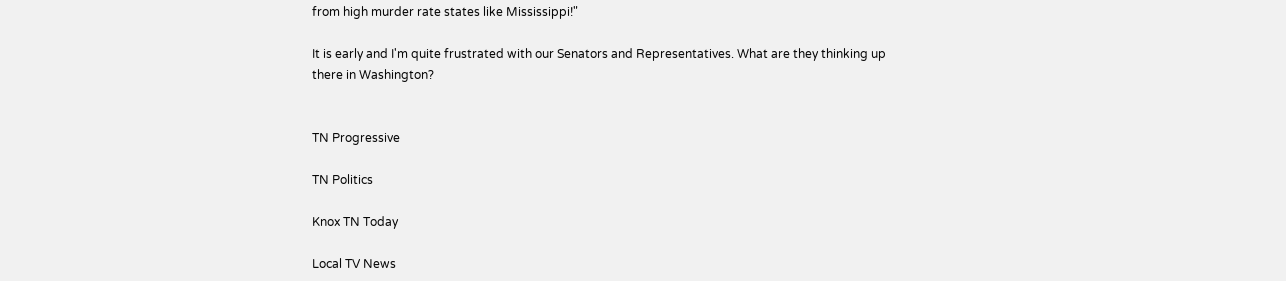from high murder rate states like Mississippi!"

It is early and I'm quite frustrated with our Senators and Representatives. What are they thinking up there in Washington?


TN Progressive

TN Politics

Knox TN Today

Local TV News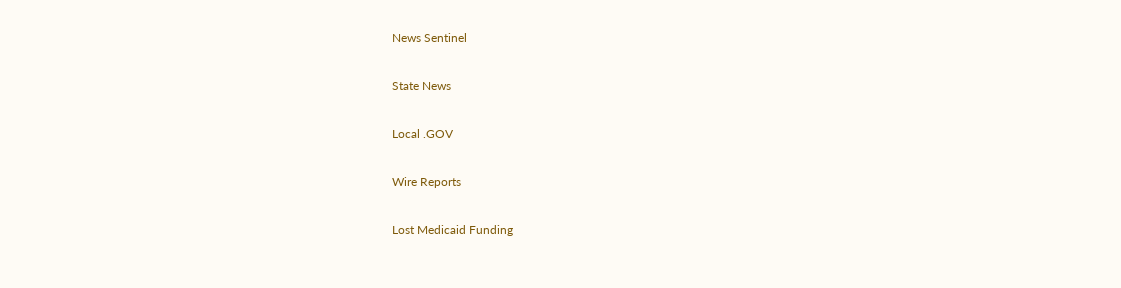News Sentinel

State News

Local .GOV

Wire Reports

Lost Medicaid Funding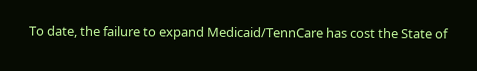To date, the failure to expand Medicaid/TennCare has cost the State of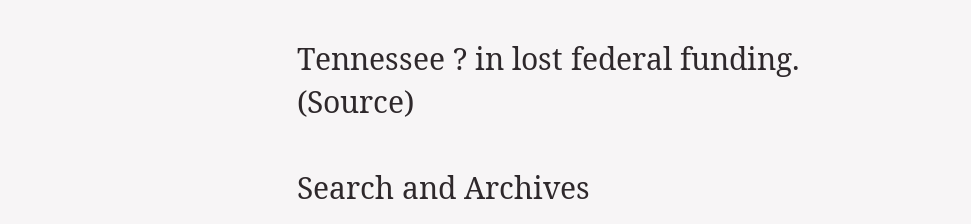Tennessee ? in lost federal funding. (Source)

Search and Archives